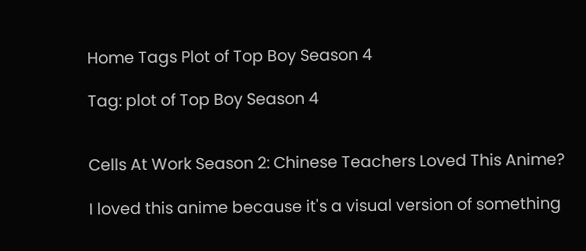Home Tags Plot of Top Boy Season 4

Tag: plot of Top Boy Season 4


Cells At Work Season 2: Chinese Teachers Loved This Anime?

I loved this anime because it's a visual version of something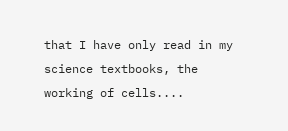that I have only read in my science textbooks, the working of cells....